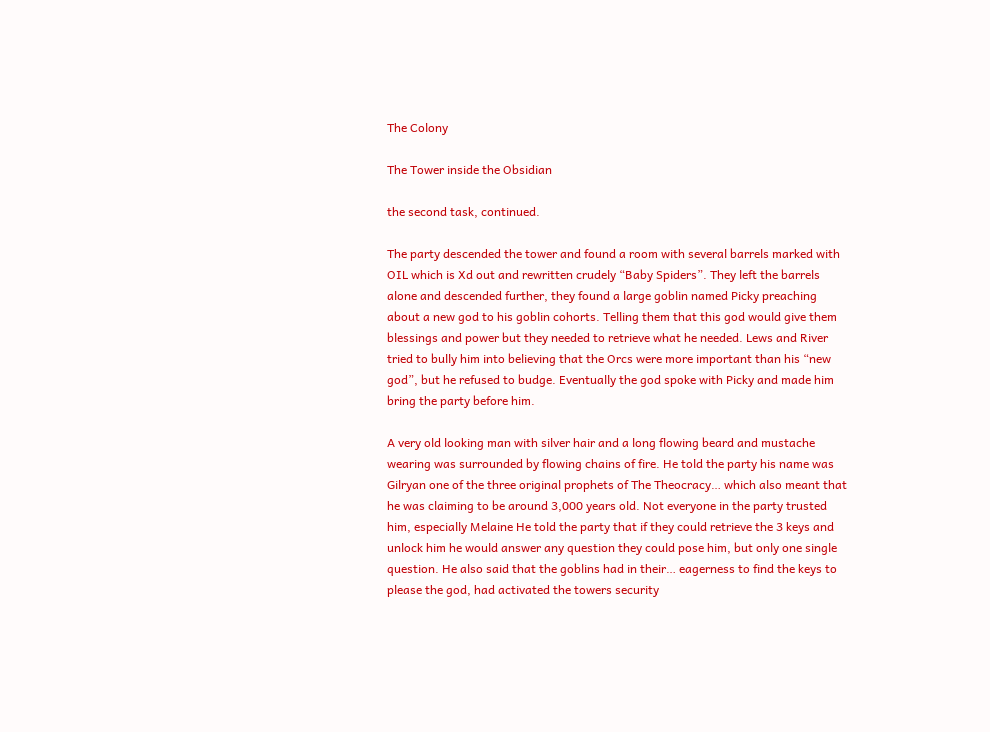The Colony

The Tower inside the Obsidian

the second task, continued.

The party descended the tower and found a room with several barrels marked with OIL which is Xd out and rewritten crudely “Baby Spiders”. They left the barrels alone and descended further, they found a large goblin named Picky preaching about a new god to his goblin cohorts. Telling them that this god would give them blessings and power but they needed to retrieve what he needed. Lews and River tried to bully him into believing that the Orcs were more important than his “new god”, but he refused to budge. Eventually the god spoke with Picky and made him bring the party before him.

A very old looking man with silver hair and a long flowing beard and mustache wearing was surrounded by flowing chains of fire. He told the party his name was Gilryan one of the three original prophets of The Theocracy… which also meant that he was claiming to be around 3,000 years old. Not everyone in the party trusted him, especially Melaine He told the party that if they could retrieve the 3 keys and unlock him he would answer any question they could pose him, but only one single question. He also said that the goblins had in their… eagerness to find the keys to please the god, had activated the towers security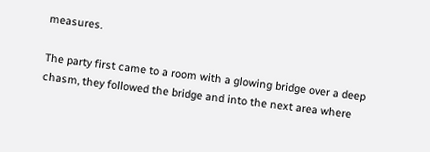measures.

The party first came to a room with a glowing bridge over a deep chasm, they followed the bridge and into the next area where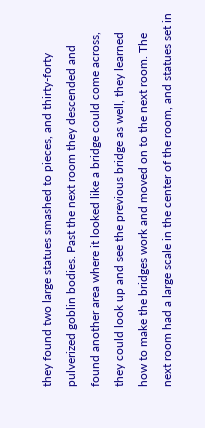they found two large statues smashed to pieces, and thirty-forty pulverized goblin bodies. Past the next room they descended and found another area where it looked like a bridge could come across, they could look up and see the previous bridge as well, they learned how to make the bridges work and moved on to the next room. The next room had a large scale in the center of the room, and statues set in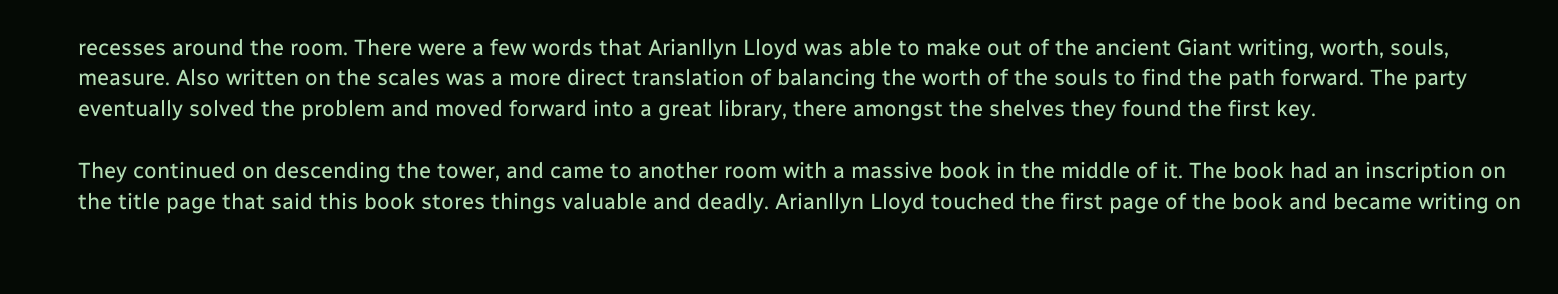recesses around the room. There were a few words that Arianllyn Lloyd was able to make out of the ancient Giant writing, worth, souls, measure. Also written on the scales was a more direct translation of balancing the worth of the souls to find the path forward. The party eventually solved the problem and moved forward into a great library, there amongst the shelves they found the first key.

They continued on descending the tower, and came to another room with a massive book in the middle of it. The book had an inscription on the title page that said this book stores things valuable and deadly. Arianllyn Lloyd touched the first page of the book and became writing on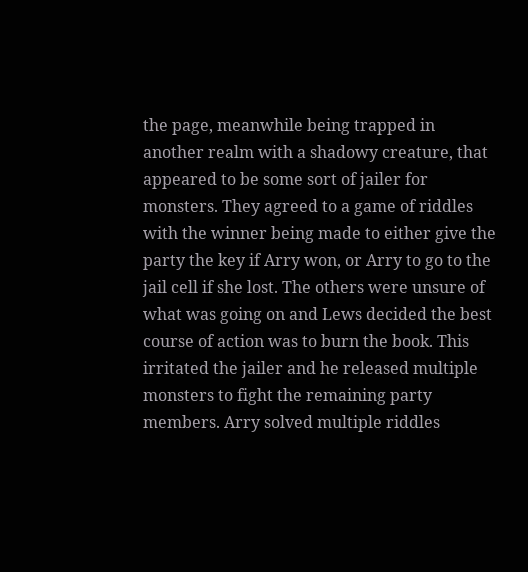the page, meanwhile being trapped in another realm with a shadowy creature, that appeared to be some sort of jailer for monsters. They agreed to a game of riddles with the winner being made to either give the party the key if Arry won, or Arry to go to the jail cell if she lost. The others were unsure of what was going on and Lews decided the best course of action was to burn the book. This irritated the jailer and he released multiple monsters to fight the remaining party members. Arry solved multiple riddles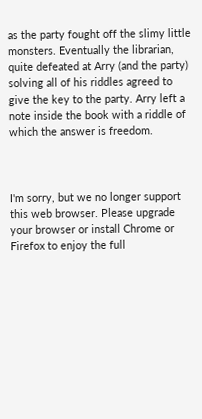as the party fought off the slimy little monsters. Eventually the librarian, quite defeated at Arry (and the party) solving all of his riddles agreed to give the key to the party. Arry left a note inside the book with a riddle of which the answer is freedom.



I'm sorry, but we no longer support this web browser. Please upgrade your browser or install Chrome or Firefox to enjoy the full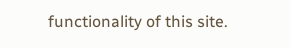functionality of this site.